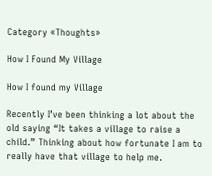Category «Thoughts»

How I Found My Village

How I found my Village

Recently I’ve been thinking a lot about the old saying “It takes a village to raise a child.” Thinking about how fortunate I am to really have that village to help me.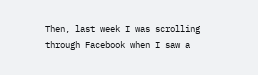Then, last week I was scrolling through Facebook when I saw a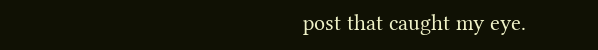post that caught my eye.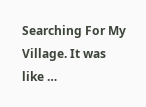Searching For My Village. It was like …